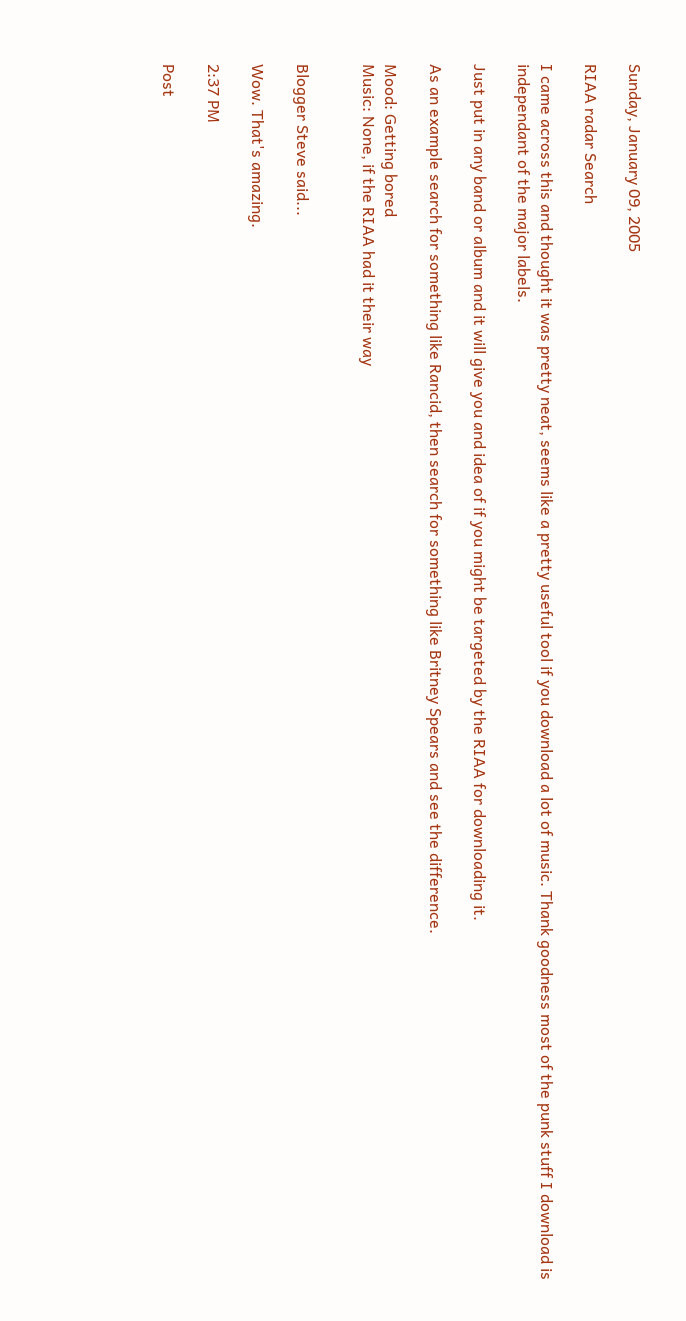Sunday, January 09, 2005

RIAA radar Search

I came across this and thought it was pretty neat, seems like a pretty useful tool if you download a lot of music. Thank goodness most of the punk stuff I download is independant of the major labels.

Just put in any band or album and it will give you and idea of if you might be targeted by the RIAA for downloading it.

As an example search for something like Rancid, then search for something like Britney Spears and see the difference.

Mood: Getting bored
Music: None, if the RIAA had it their way


Blogger Steve said...

Wow. That's amazing.

2:37 PM

Post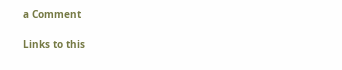a Comment

Links to this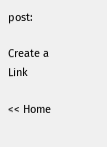post:

Create a Link

<< Home